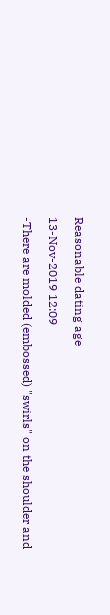Reasonable dating age

13-Nov-2019 12:09

-There are molded (embossed) "swirls" on the shoulder and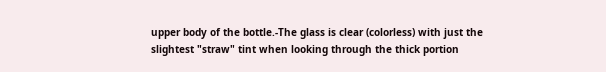upper body of the bottle.-The glass is clear (colorless) with just the slightest "straw" tint when looking through the thick portion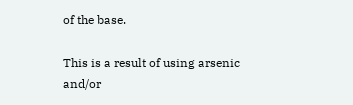of the base.

This is a result of using arsenic and/or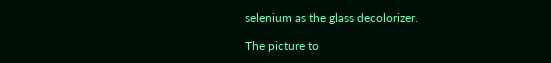selenium as the glass decolorizer.

The picture to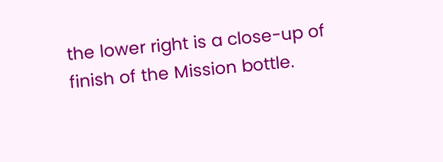the lower right is a close-up of finish of the Mission bottle.